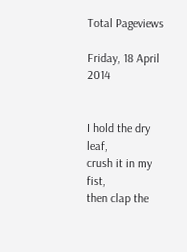Total Pageviews

Friday, 18 April 2014


I hold the dry leaf,
crush it in my fist,
then clap the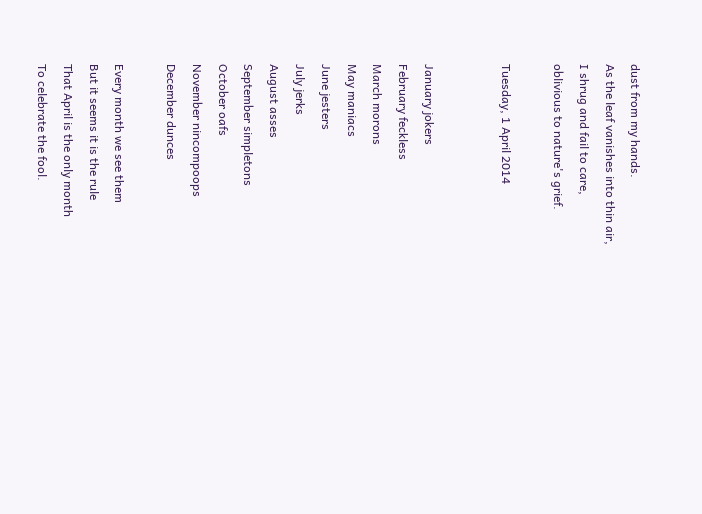dust from my hands.
As the leaf vanishes into thin air,
I shrug and fail to care,
oblivious to nature's grief.

Tuesday, 1 April 2014


January jokers
February feckless
March morons
May maniacs
June jesters
July jerks
August asses
September simpletons
October oafs
November nincompoops
December dunces

Every month we see them
But it seems it is the rule
That April is the only month
To celebrate the fool.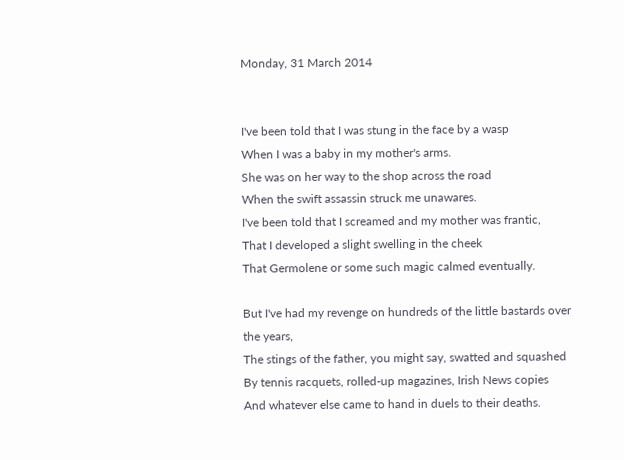Monday, 31 March 2014


I've been told that I was stung in the face by a wasp
When I was a baby in my mother's arms.
She was on her way to the shop across the road
When the swift assassin struck me unawares.
I've been told that I screamed and my mother was frantic,
That I developed a slight swelling in the cheek
That Germolene or some such magic calmed eventually.

But I've had my revenge on hundreds of the little bastards over the years,
The stings of the father, you might say, swatted and squashed
By tennis racquets, rolled-up magazines, Irish News copies
And whatever else came to hand in duels to their deaths.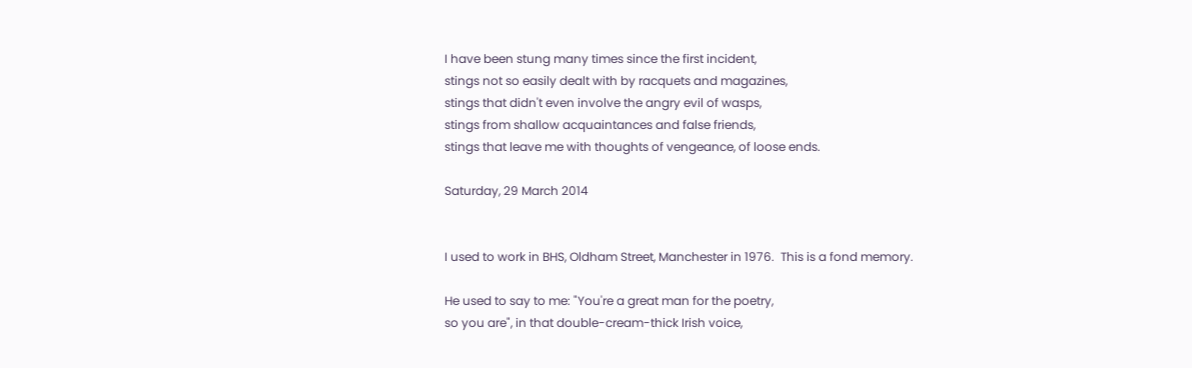I have been stung many times since the first incident,
stings not so easily dealt with by racquets and magazines,
stings that didn't even involve the angry evil of wasps,
stings from shallow acquaintances and false friends,
stings that leave me with thoughts of vengeance, of loose ends.

Saturday, 29 March 2014


I used to work in BHS, Oldham Street, Manchester in 1976.  This is a fond memory.

He used to say to me: "You're a great man for the poetry,
so you are", in that double-cream-thick Irish voice,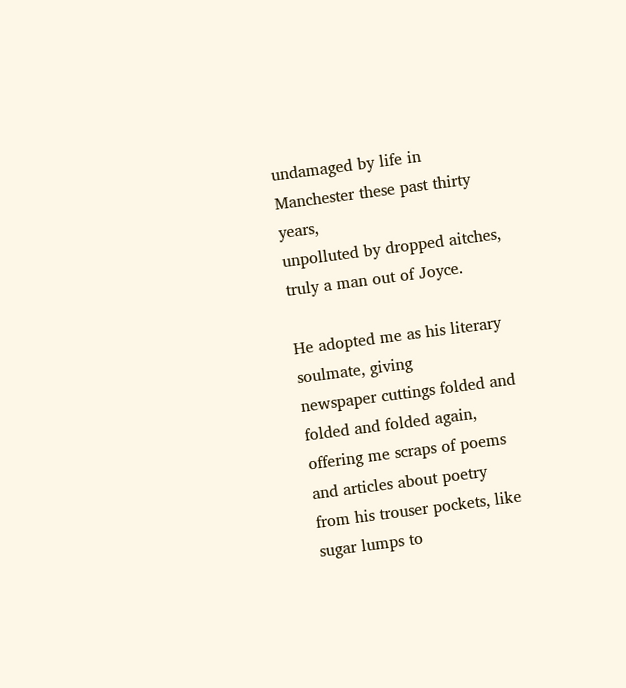undamaged by life in Manchester these past thirty years,
unpolluted by dropped aitches, truly a man out of Joyce.

He adopted me as his literary soulmate, giving
newspaper cuttings folded and folded and folded again,
offering me scraps of poems and articles about poetry
from his trouser pockets, like sugar lumps to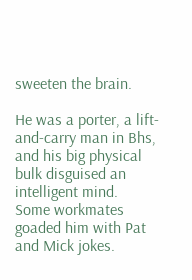sweeten the brain.

He was a porter, a lift-and-carry man in Bhs,
and his big physical bulk disguised an intelligent mind.
Some workmates goaded him with Pat and Mick jokes.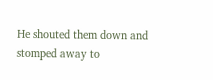He shouted them down and stomped away to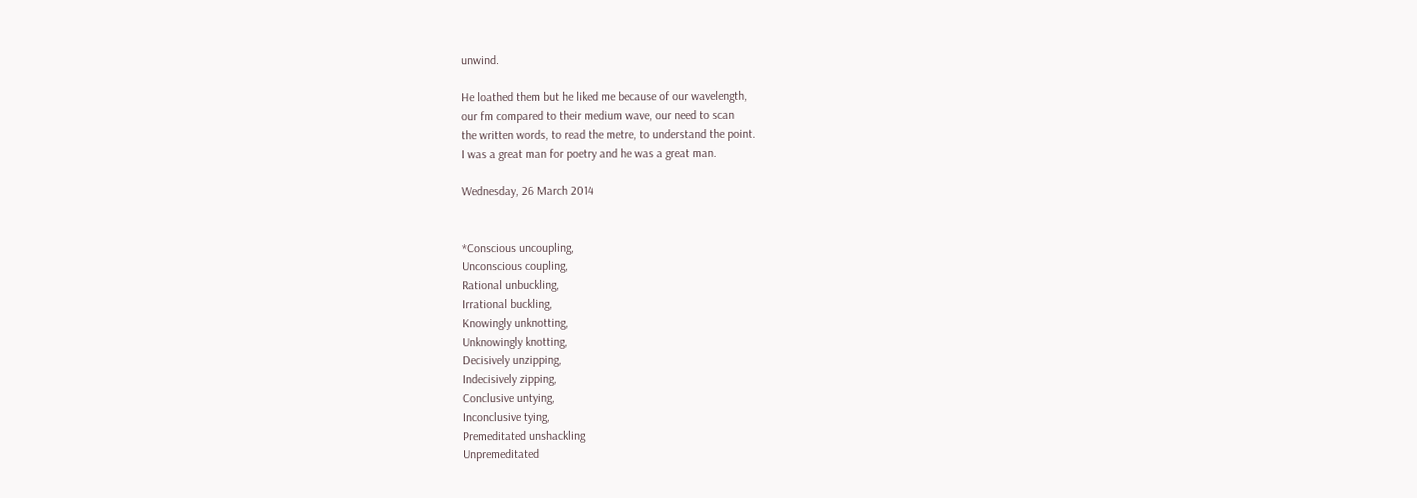unwind.

He loathed them but he liked me because of our wavelength,
our fm compared to their medium wave, our need to scan
the written words, to read the metre, to understand the point.
I was a great man for poetry and he was a great man.

Wednesday, 26 March 2014


*Conscious uncoupling,
Unconscious coupling,
Rational unbuckling,
Irrational buckling,
Knowingly unknotting,
Unknowingly knotting,
Decisively unzipping,
Indecisively zipping,
Conclusive untying,
Inconclusive tying,
Premeditated unshackling
Unpremeditated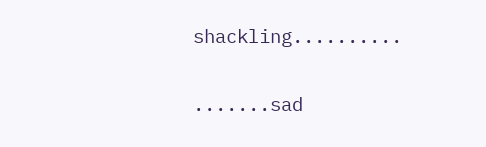shackling..........

.......sad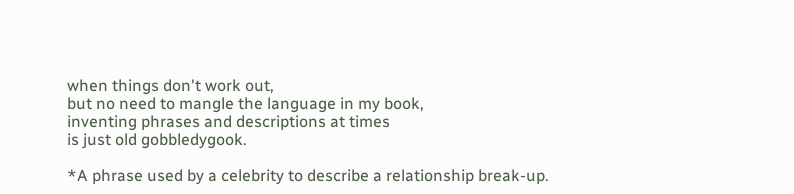when things don't work out,
but no need to mangle the language in my book,
inventing phrases and descriptions at times
is just old gobbledygook.

*A phrase used by a celebrity to describe a relationship break-up.